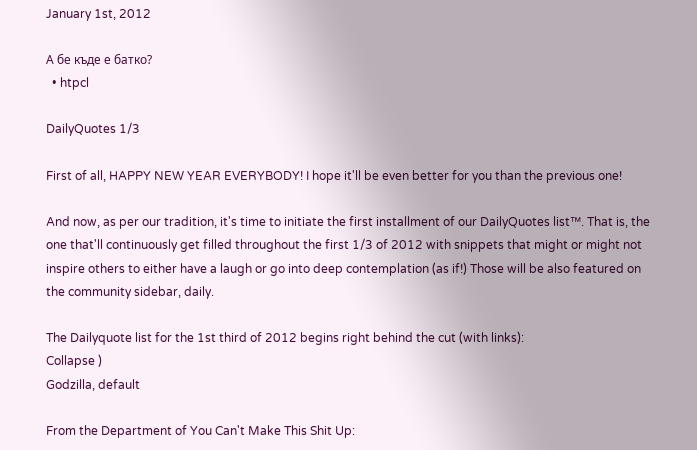January 1st, 2012

А бе къде е батко?
  • htpcl

DailyQuotes 1/3

First of all, HAPPY NEW YEAR EVERYBODY! I hope it'll be even better for you than the previous one!

And now, as per our tradition, it's time to initiate the first installment of our DailyQuotes list™. That is, the one that'll continuously get filled throughout the first 1/3 of 2012 with snippets that might or might not inspire others to either have a laugh or go into deep contemplation (as if!) Those will be also featured on the community sidebar, daily.

The Dailyquote list for the 1st third of 2012 begins right behind the cut (with links):
Collapse )
Godzilla, default

From the Department of You Can't Make This Shit Up: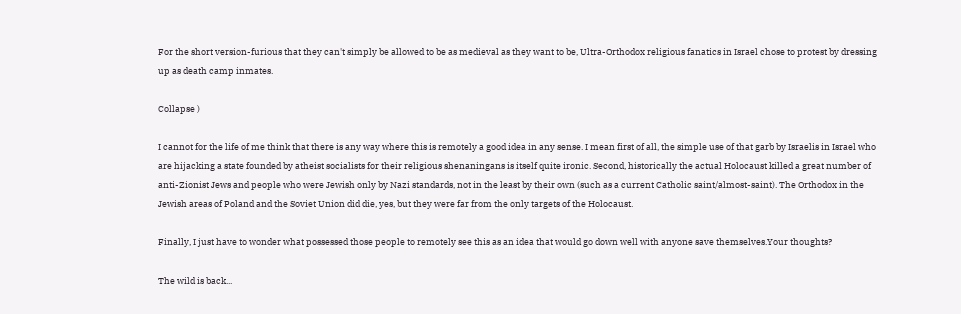For the short version-furious that they can't simply be allowed to be as medieval as they want to be, Ultra-Orthodox religious fanatics in Israel chose to protest by dressing up as death camp inmates.

Collapse )

I cannot for the life of me think that there is any way where this is remotely a good idea in any sense. I mean first of all, the simple use of that garb by Israelis in Israel who are hijacking a state founded by atheist socialists for their religious shenaningans is itself quite ironic. Second, historically the actual Holocaust killed a great number of anti-Zionist Jews and people who were Jewish only by Nazi standards, not in the least by their own (such as a current Catholic saint/almost-saint). The Orthodox in the Jewish areas of Poland and the Soviet Union did die, yes, but they were far from the only targets of the Holocaust.

Finally, I just have to wonder what possessed those people to remotely see this as an idea that would go down well with anyone save themselves.Your thoughts?

The wild is back...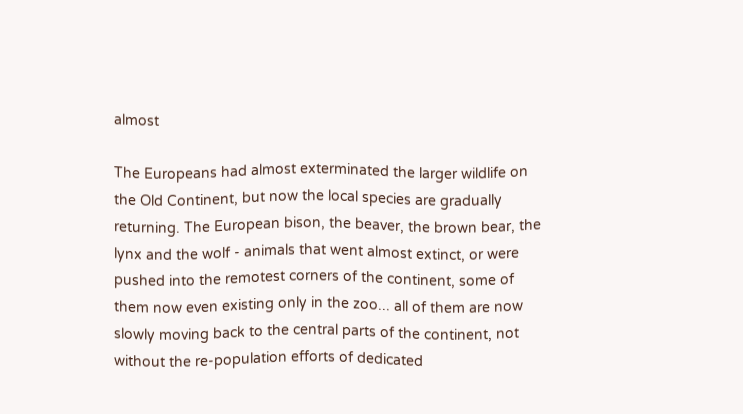almost

The Europeans had almost exterminated the larger wildlife on the Old Continent, but now the local species are gradually returning. The European bison, the beaver, the brown bear, the lynx and the wolf - animals that went almost extinct, or were pushed into the remotest corners of the continent, some of them now even existing only in the zoo... all of them are now slowly moving back to the central parts of the continent, not without the re-population efforts of dedicated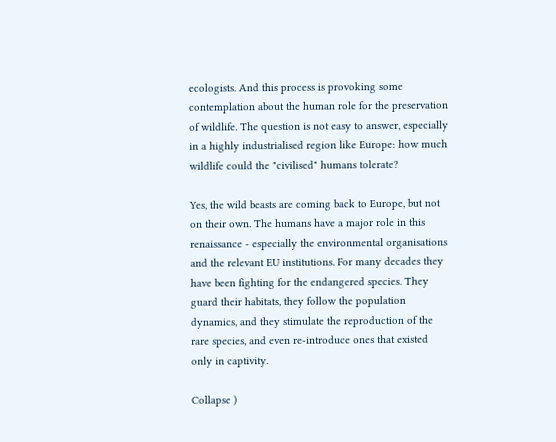ecologists. And this process is provoking some contemplation about the human role for the preservation of wildlife. The question is not easy to answer, especially in a highly industrialised region like Europe: how much wildlife could the "civilised" humans tolerate?

Yes, the wild beasts are coming back to Europe, but not on their own. The humans have a major role in this renaissance - especially the environmental organisations and the relevant EU institutions. For many decades they have been fighting for the endangered species. They guard their habitats, they follow the population dynamics, and they stimulate the reproduction of the rare species, and even re-introduce ones that existed only in captivity.

Collapse )